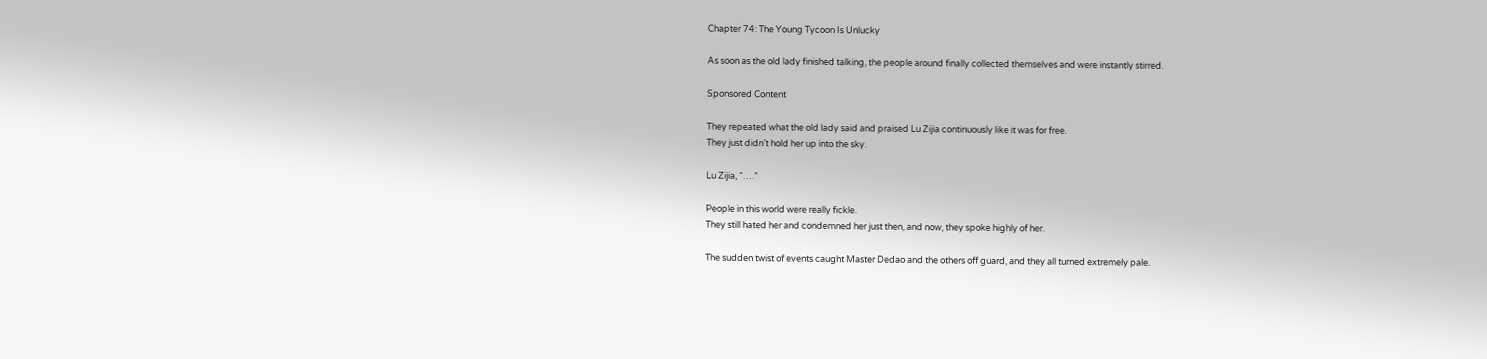Chapter 74: The Young Tycoon Is Unlucky

As soon as the old lady finished talking, the people around finally collected themselves and were instantly stirred.

Sponsored Content

They repeated what the old lady said and praised Lu Zijia continuously like it was for free.
They just didn’t hold her up into the sky.

Lu Zijia, “….”

People in this world were really fickle.
They still hated her and condemned her just then, and now, they spoke highly of her.

The sudden twist of events caught Master Dedao and the others off guard, and they all turned extremely pale.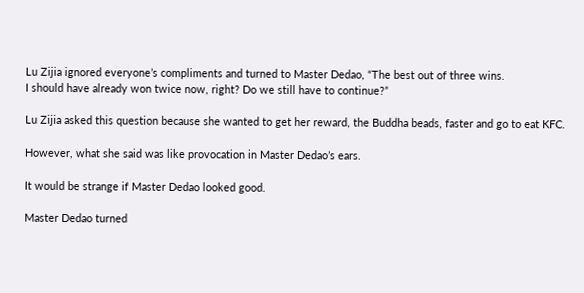Lu Zijia ignored everyone’s compliments and turned to Master Dedao, “The best out of three wins.
I should have already won twice now, right? Do we still have to continue?”

Lu Zijia asked this question because she wanted to get her reward, the Buddha beads, faster and go to eat KFC.

However, what she said was like provocation in Master Dedao’s ears.

It would be strange if Master Dedao looked good.

Master Dedao turned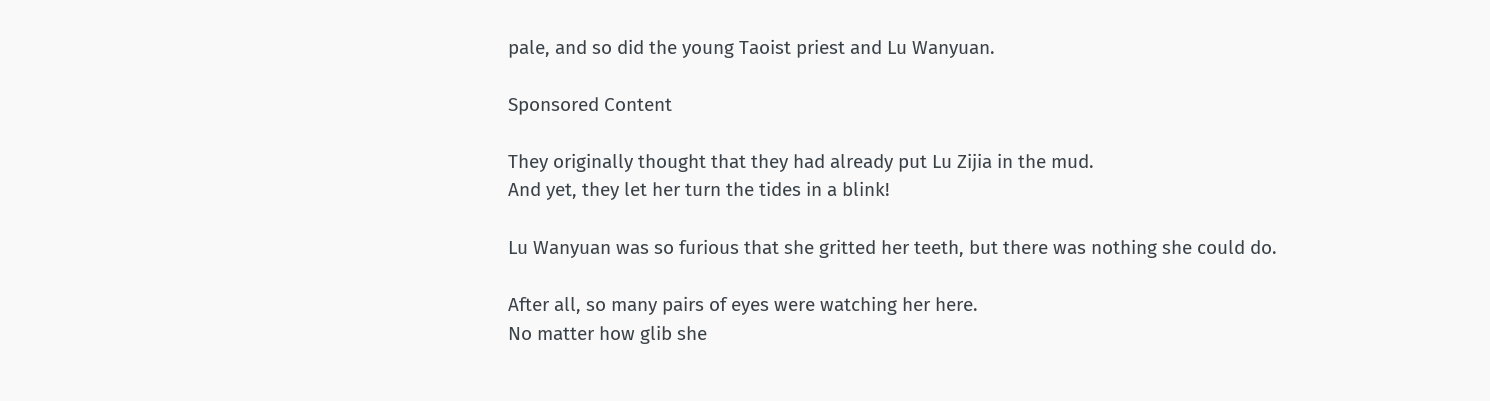pale, and so did the young Taoist priest and Lu Wanyuan.

Sponsored Content

They originally thought that they had already put Lu Zijia in the mud.
And yet, they let her turn the tides in a blink!

Lu Wanyuan was so furious that she gritted her teeth, but there was nothing she could do.

After all, so many pairs of eyes were watching her here.
No matter how glib she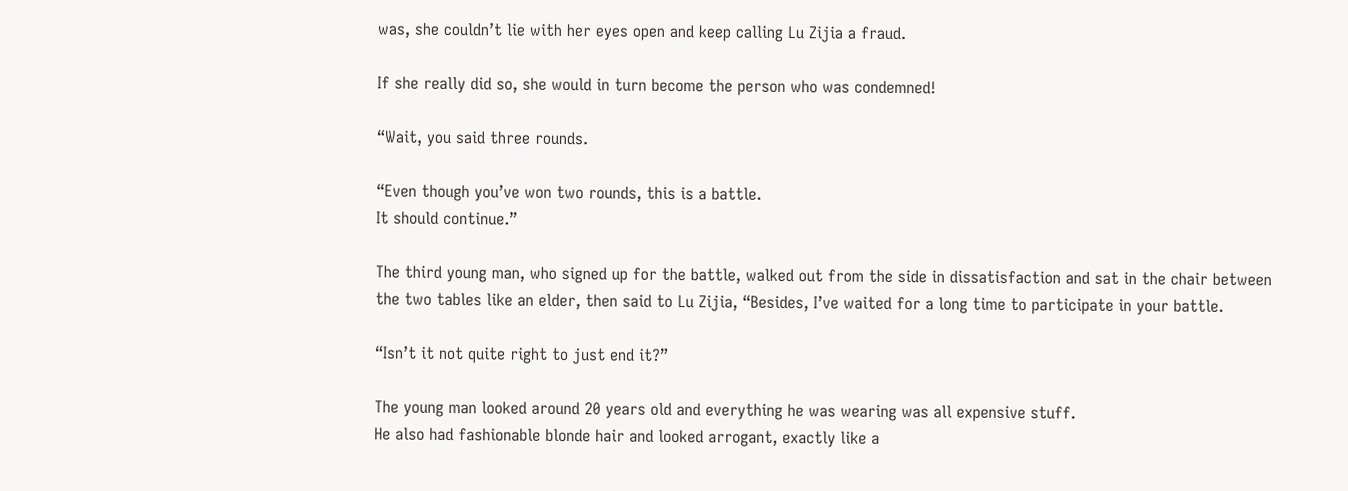was, she couldn’t lie with her eyes open and keep calling Lu Zijia a fraud.

If she really did so, she would in turn become the person who was condemned!

“Wait, you said three rounds.

“Even though you’ve won two rounds, this is a battle.
It should continue.”

The third young man, who signed up for the battle, walked out from the side in dissatisfaction and sat in the chair between the two tables like an elder, then said to Lu Zijia, “Besides, I’ve waited for a long time to participate in your battle.

“Isn’t it not quite right to just end it?”

The young man looked around 20 years old and everything he was wearing was all expensive stuff.
He also had fashionable blonde hair and looked arrogant, exactly like a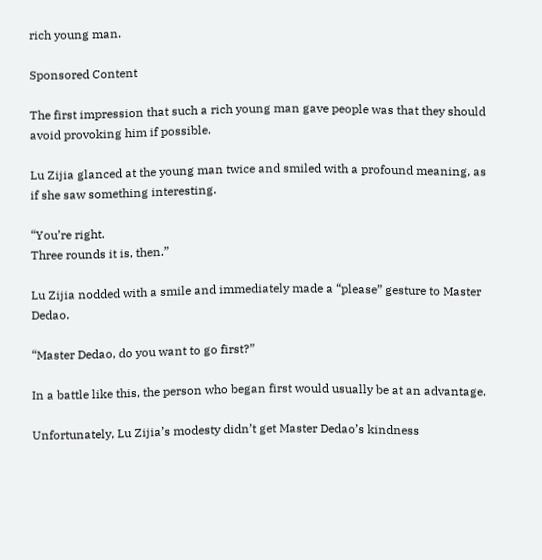rich young man.

Sponsored Content

The first impression that such a rich young man gave people was that they should avoid provoking him if possible.

Lu Zijia glanced at the young man twice and smiled with a profound meaning, as if she saw something interesting.

“You’re right.
Three rounds it is, then.”

Lu Zijia nodded with a smile and immediately made a “please” gesture to Master Dedao.

“Master Dedao, do you want to go first?”

In a battle like this, the person who began first would usually be at an advantage.

Unfortunately, Lu Zijia’s modesty didn’t get Master Dedao’s kindness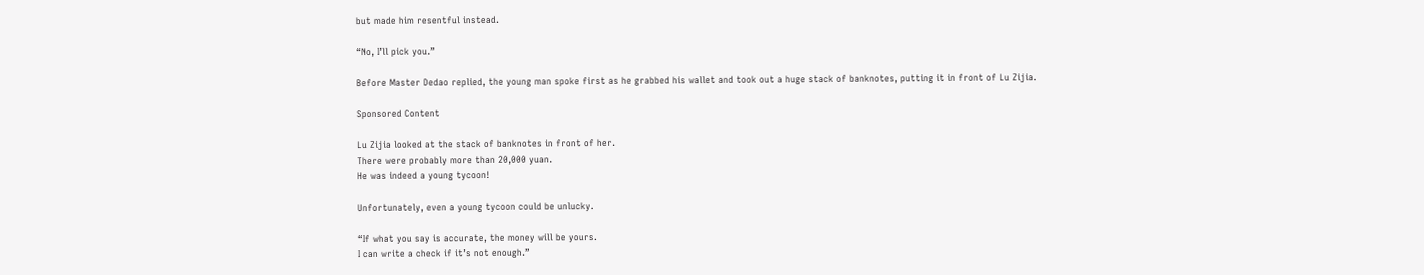but made him resentful instead.

“No, I’ll pick you.”

Before Master Dedao replied, the young man spoke first as he grabbed his wallet and took out a huge stack of banknotes, putting it in front of Lu Zijia.

Sponsored Content

Lu Zijia looked at the stack of banknotes in front of her.
There were probably more than 20,000 yuan.
He was indeed a young tycoon!

Unfortunately, even a young tycoon could be unlucky.

“If what you say is accurate, the money will be yours.
I can write a check if it’s not enough.”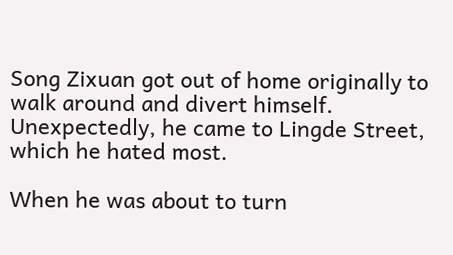Song Zixuan got out of home originally to walk around and divert himself.
Unexpectedly, he came to Lingde Street, which he hated most.

When he was about to turn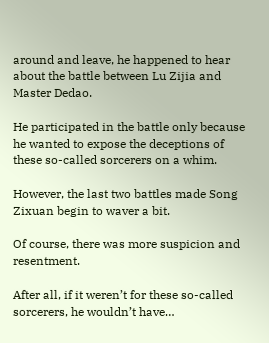around and leave, he happened to hear about the battle between Lu Zijia and Master Dedao.

He participated in the battle only because he wanted to expose the deceptions of these so-called sorcerers on a whim.

However, the last two battles made Song Zixuan begin to waver a bit.

Of course, there was more suspicion and resentment.

After all, if it weren’t for these so-called sorcerers, he wouldn’t have…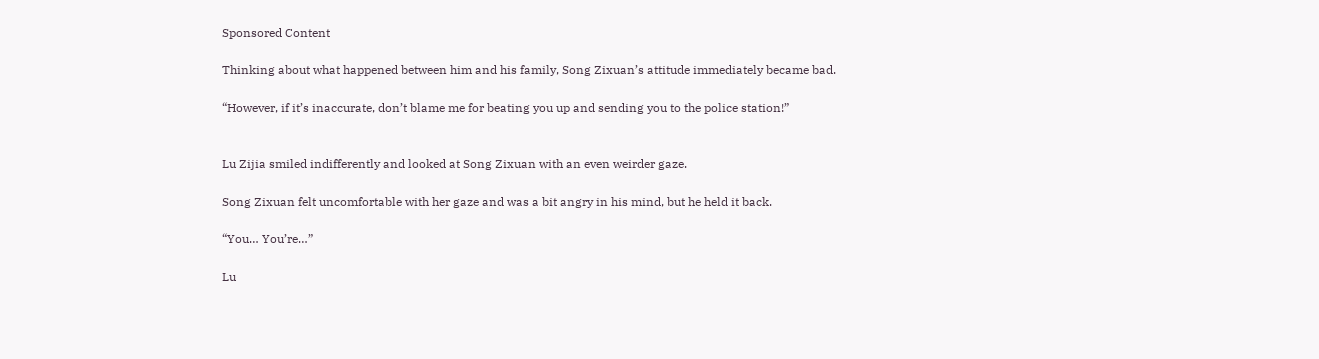Sponsored Content

Thinking about what happened between him and his family, Song Zixuan’s attitude immediately became bad.

“However, if it’s inaccurate, don’t blame me for beating you up and sending you to the police station!”


Lu Zijia smiled indifferently and looked at Song Zixuan with an even weirder gaze.

Song Zixuan felt uncomfortable with her gaze and was a bit angry in his mind, but he held it back.

“You… You’re…”

Lu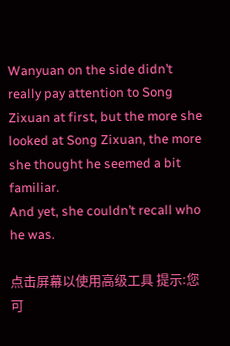Wanyuan on the side didn’t really pay attention to Song Zixuan at first, but the more she looked at Song Zixuan, the more she thought he seemed a bit familiar.
And yet, she couldn’t recall who he was.

点击屏幕以使用高级工具 提示:您可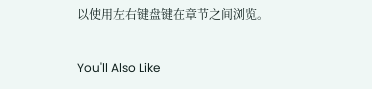以使用左右键盘键在章节之间浏览。

You'll Also Like